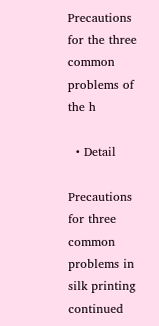Precautions for the three common problems of the h

  • Detail

Precautions for three common problems in silk printing continued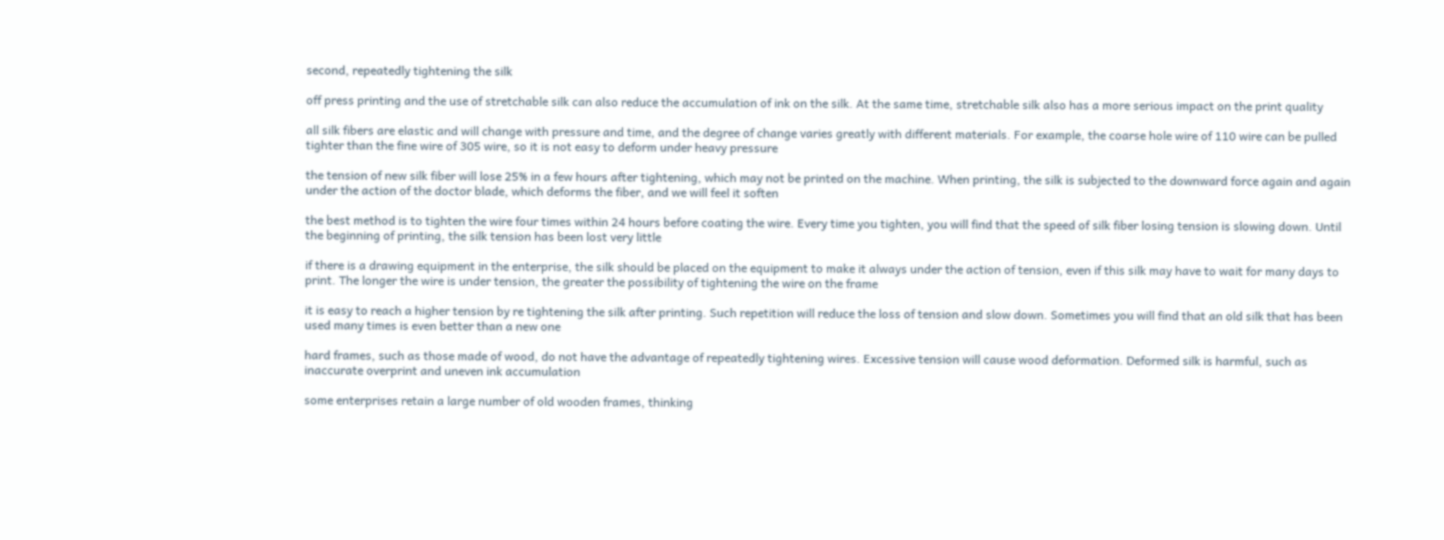second, repeatedly tightening the silk

off press printing and the use of stretchable silk can also reduce the accumulation of ink on the silk. At the same time, stretchable silk also has a more serious impact on the print quality

all silk fibers are elastic and will change with pressure and time, and the degree of change varies greatly with different materials. For example, the coarse hole wire of 110 wire can be pulled tighter than the fine wire of 305 wire, so it is not easy to deform under heavy pressure

the tension of new silk fiber will lose 25% in a few hours after tightening, which may not be printed on the machine. When printing, the silk is subjected to the downward force again and again under the action of the doctor blade, which deforms the fiber, and we will feel it soften

the best method is to tighten the wire four times within 24 hours before coating the wire. Every time you tighten, you will find that the speed of silk fiber losing tension is slowing down. Until the beginning of printing, the silk tension has been lost very little

if there is a drawing equipment in the enterprise, the silk should be placed on the equipment to make it always under the action of tension, even if this silk may have to wait for many days to print. The longer the wire is under tension, the greater the possibility of tightening the wire on the frame

it is easy to reach a higher tension by re tightening the silk after printing. Such repetition will reduce the loss of tension and slow down. Sometimes you will find that an old silk that has been used many times is even better than a new one

hard frames, such as those made of wood, do not have the advantage of repeatedly tightening wires. Excessive tension will cause wood deformation. Deformed silk is harmful, such as inaccurate overprint and uneven ink accumulation

some enterprises retain a large number of old wooden frames, thinking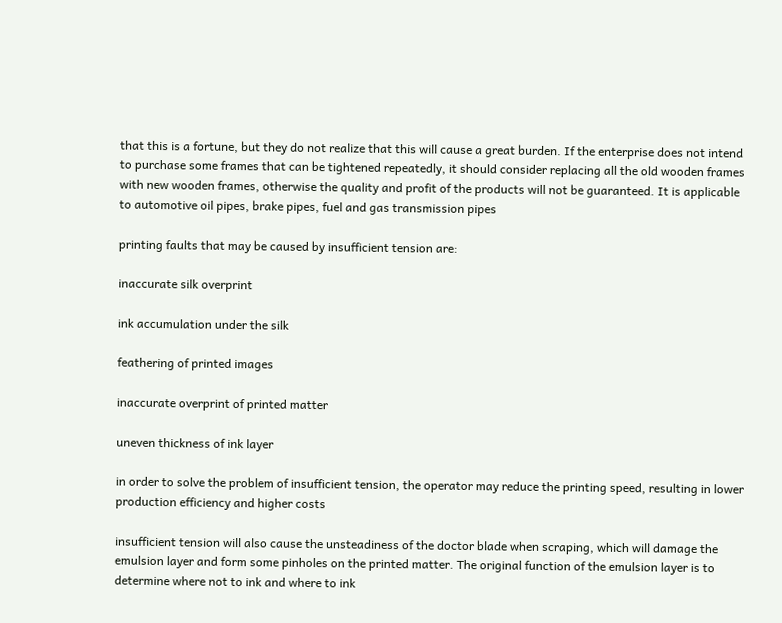that this is a fortune, but they do not realize that this will cause a great burden. If the enterprise does not intend to purchase some frames that can be tightened repeatedly, it should consider replacing all the old wooden frames with new wooden frames, otherwise the quality and profit of the products will not be guaranteed. It is applicable to automotive oil pipes, brake pipes, fuel and gas transmission pipes

printing faults that may be caused by insufficient tension are:

inaccurate silk overprint

ink accumulation under the silk

feathering of printed images

inaccurate overprint of printed matter

uneven thickness of ink layer

in order to solve the problem of insufficient tension, the operator may reduce the printing speed, resulting in lower production efficiency and higher costs

insufficient tension will also cause the unsteadiness of the doctor blade when scraping, which will damage the emulsion layer and form some pinholes on the printed matter. The original function of the emulsion layer is to determine where not to ink and where to ink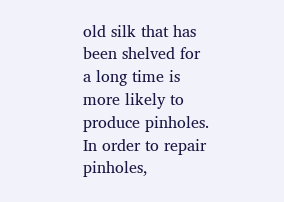old silk that has been shelved for a long time is more likely to produce pinholes. In order to repair pinholes,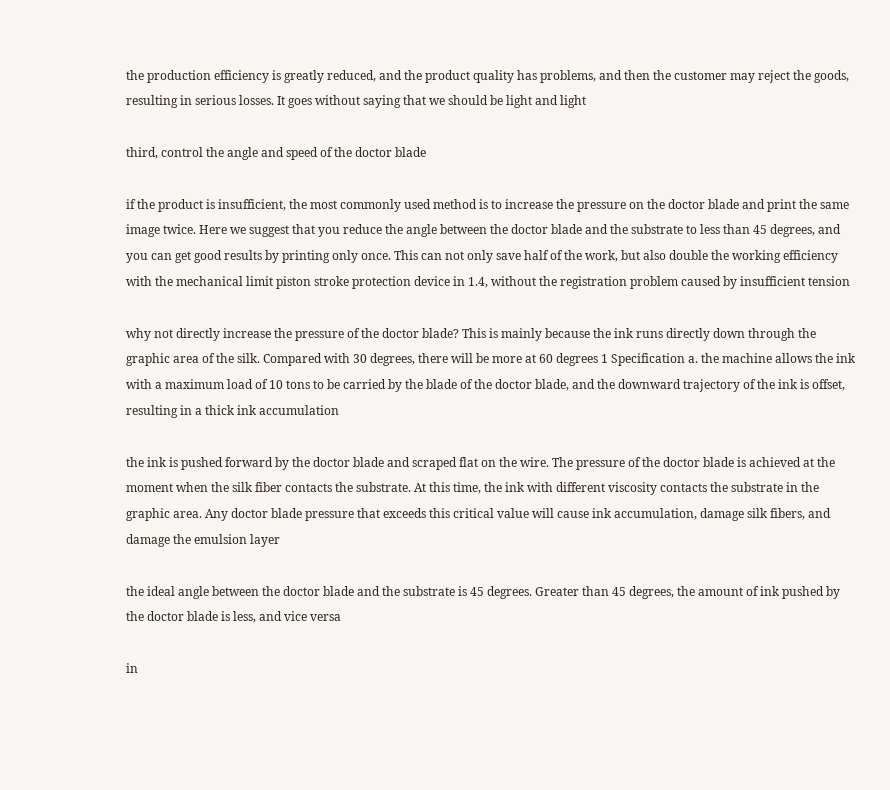the production efficiency is greatly reduced, and the product quality has problems, and then the customer may reject the goods, resulting in serious losses. It goes without saying that we should be light and light

third, control the angle and speed of the doctor blade

if the product is insufficient, the most commonly used method is to increase the pressure on the doctor blade and print the same image twice. Here we suggest that you reduce the angle between the doctor blade and the substrate to less than 45 degrees, and you can get good results by printing only once. This can not only save half of the work, but also double the working efficiency with the mechanical limit piston stroke protection device in 1.4, without the registration problem caused by insufficient tension

why not directly increase the pressure of the doctor blade? This is mainly because the ink runs directly down through the graphic area of the silk. Compared with 30 degrees, there will be more at 60 degrees 1 Specification a. the machine allows the ink with a maximum load of 10 tons to be carried by the blade of the doctor blade, and the downward trajectory of the ink is offset, resulting in a thick ink accumulation

the ink is pushed forward by the doctor blade and scraped flat on the wire. The pressure of the doctor blade is achieved at the moment when the silk fiber contacts the substrate. At this time, the ink with different viscosity contacts the substrate in the graphic area. Any doctor blade pressure that exceeds this critical value will cause ink accumulation, damage silk fibers, and damage the emulsion layer

the ideal angle between the doctor blade and the substrate is 45 degrees. Greater than 45 degrees, the amount of ink pushed by the doctor blade is less, and vice versa

in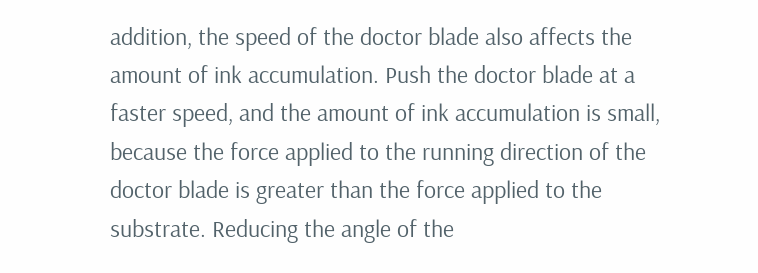addition, the speed of the doctor blade also affects the amount of ink accumulation. Push the doctor blade at a faster speed, and the amount of ink accumulation is small, because the force applied to the running direction of the doctor blade is greater than the force applied to the substrate. Reducing the angle of the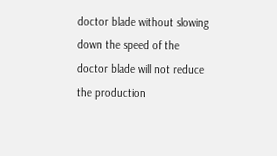doctor blade without slowing down the speed of the doctor blade will not reduce the production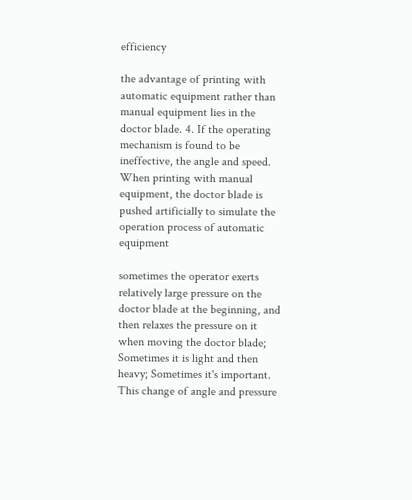efficiency

the advantage of printing with automatic equipment rather than manual equipment lies in the doctor blade. 4. If the operating mechanism is found to be ineffective, the angle and speed. When printing with manual equipment, the doctor blade is pushed artificially to simulate the operation process of automatic equipment

sometimes the operator exerts relatively large pressure on the doctor blade at the beginning, and then relaxes the pressure on it when moving the doctor blade; Sometimes it is light and then heavy; Sometimes it's important. This change of angle and pressure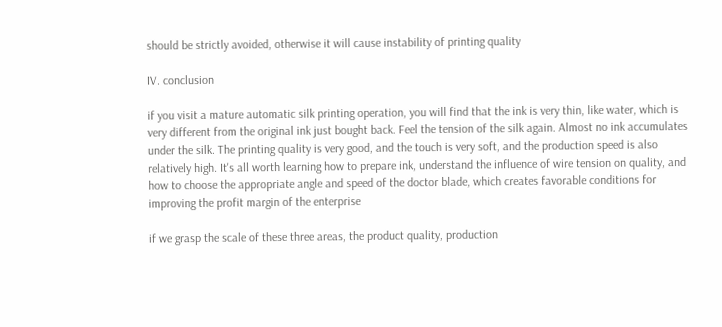should be strictly avoided, otherwise it will cause instability of printing quality

IV. conclusion

if you visit a mature automatic silk printing operation, you will find that the ink is very thin, like water, which is very different from the original ink just bought back. Feel the tension of the silk again. Almost no ink accumulates under the silk. The printing quality is very good, and the touch is very soft, and the production speed is also relatively high. It's all worth learning how to prepare ink, understand the influence of wire tension on quality, and how to choose the appropriate angle and speed of the doctor blade, which creates favorable conditions for improving the profit margin of the enterprise

if we grasp the scale of these three areas, the product quality, production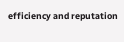efficiency and reputation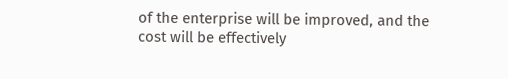of the enterprise will be improved, and the cost will be effectively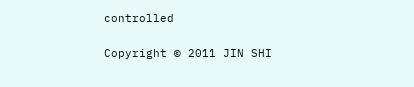controlled

Copyright © 2011 JIN SHI